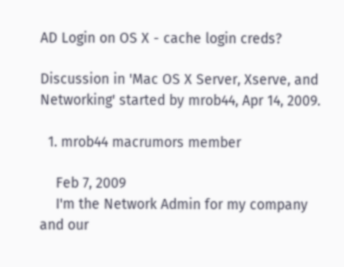AD Login on OS X - cache login creds?

Discussion in 'Mac OS X Server, Xserve, and Networking' started by mrob44, Apr 14, 2009.

  1. mrob44 macrumors member

    Feb 7, 2009
    I'm the Network Admin for my company and our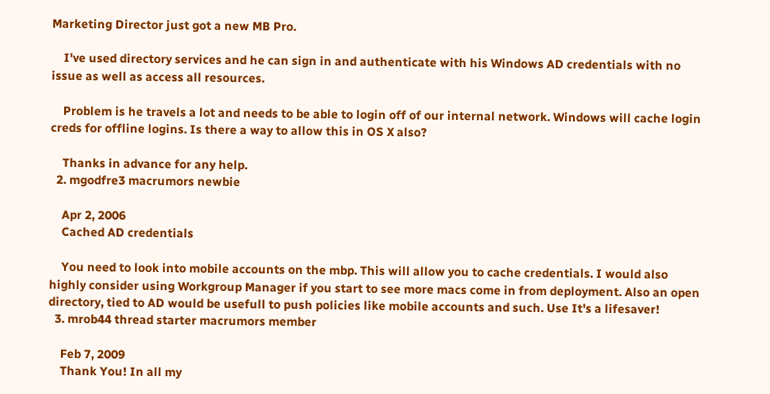Marketing Director just got a new MB Pro.

    I've used directory services and he can sign in and authenticate with his Windows AD credentials with no issue as well as access all resources.

    Problem is he travels a lot and needs to be able to login off of our internal network. Windows will cache login creds for offline logins. Is there a way to allow this in OS X also?

    Thanks in advance for any help.
  2. mgodfre3 macrumors newbie

    Apr 2, 2006
    Cached AD credentials

    You need to look into mobile accounts on the mbp. This will allow you to cache credentials. I would also highly consider using Workgroup Manager if you start to see more macs come in from deployment. Also an open directory, tied to AD would be usefull to push policies like mobile accounts and such. Use It's a lifesaver!
  3. mrob44 thread starter macrumors member

    Feb 7, 2009
    Thank You! In all my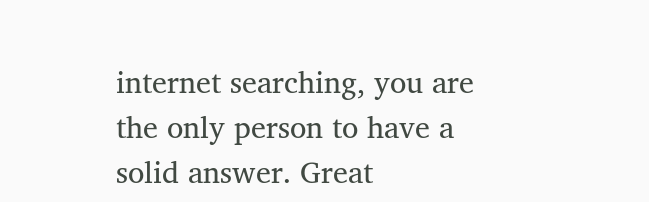internet searching, you are the only person to have a solid answer. Great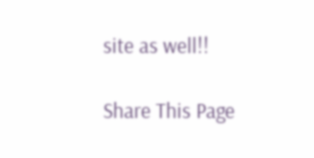site as well!!

Share This Page